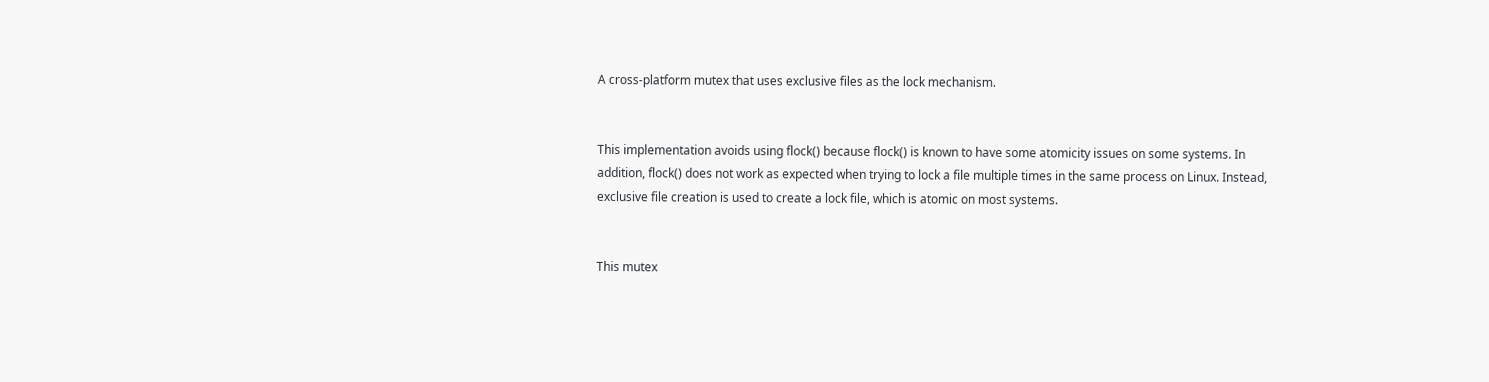A cross-platform mutex that uses exclusive files as the lock mechanism.


This implementation avoids using flock() because flock() is known to have some atomicity issues on some systems. In addition, flock() does not work as expected when trying to lock a file multiple times in the same process on Linux. Instead, exclusive file creation is used to create a lock file, which is atomic on most systems.


This mutex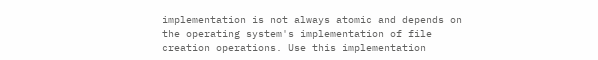implementation is not always atomic and depends on the operating system's implementation of file creation operations. Use this implementation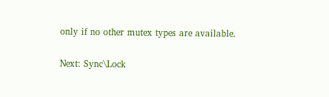only if no other mutex types are available.

Next: Sync\Lock